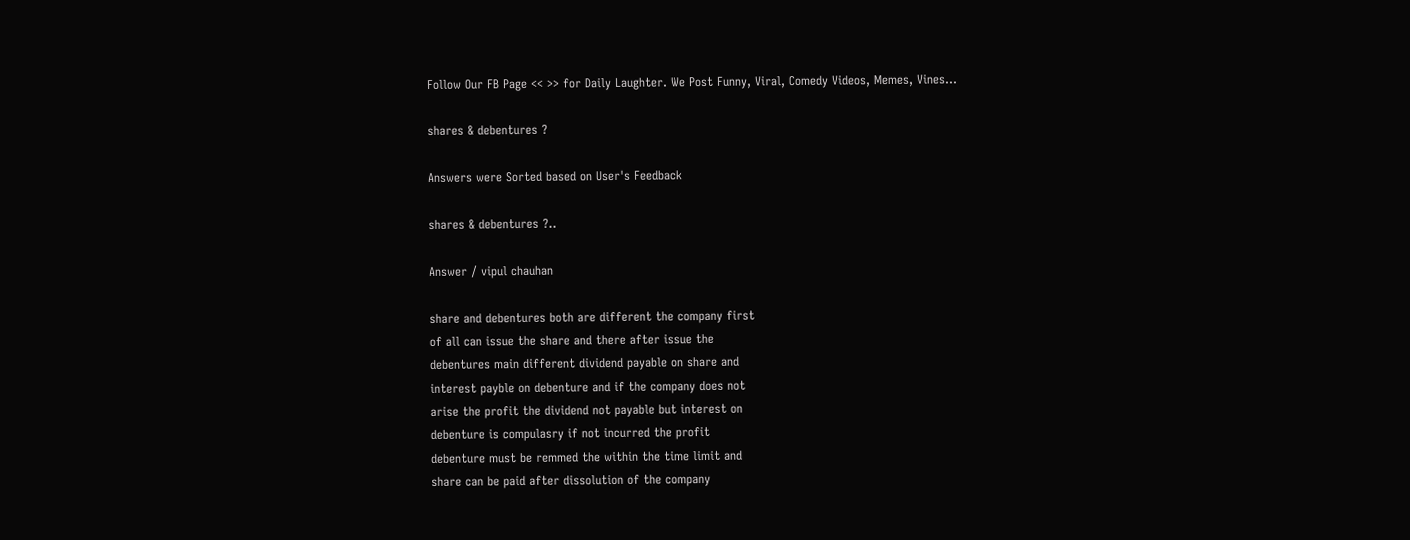Follow Our FB Page << >> for Daily Laughter. We Post Funny, Viral, Comedy Videos, Memes, Vines...

shares & debentures ?

Answers were Sorted based on User's Feedback

shares & debentures ?..

Answer / vipul chauhan

share and debentures both are different the company first
of all can issue the share and there after issue the
debentures main different dividend payable on share and
interest payble on debenture and if the company does not
arise the profit the dividend not payable but interest on
debenture is compulasry if not incurred the profit
debenture must be remmed the within the time limit and
share can be paid after dissolution of the company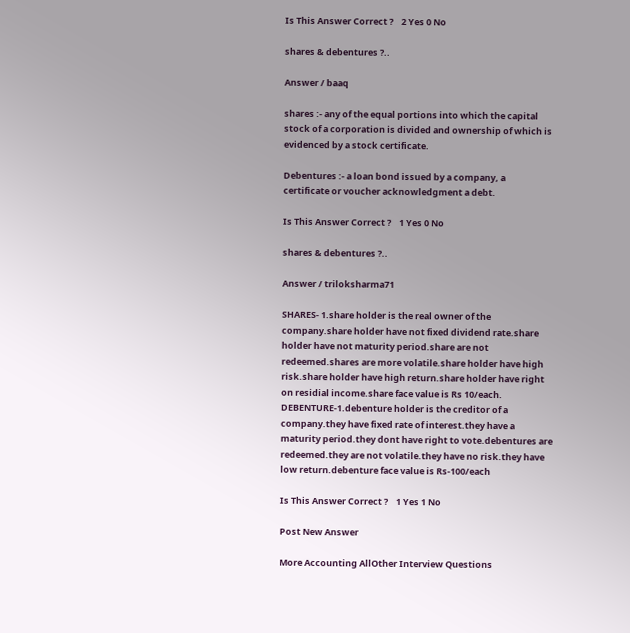Is This Answer Correct ?    2 Yes 0 No

shares & debentures ?..

Answer / baaq

shares :- any of the equal portions into which the capital
stock of a corporation is divided and ownership of which is
evidenced by a stock certificate.

Debentures :- a loan bond issued by a company, a
certificate or voucher acknowledgment a debt.

Is This Answer Correct ?    1 Yes 0 No

shares & debentures ?..

Answer / triloksharma71

SHARES- 1.share holder is the real owner of the
company.share holder have not fixed dividend rate.share
holder have not maturity period.share are not
redeemed.shares are more volatile.share holder have high
risk.share holder have high return.share holder have right
on residial income.share face value is Rs 10/each.
DEBENTURE-1.debenture holder is the creditor of a
company.they have fixed rate of interest.they have a
maturity period.they dont have right to vote.debentures are
redeemed.they are not volatile.they have no risk.they have
low return.debenture face value is Rs-100/each

Is This Answer Correct ?    1 Yes 1 No

Post New Answer

More Accounting AllOther Interview Questions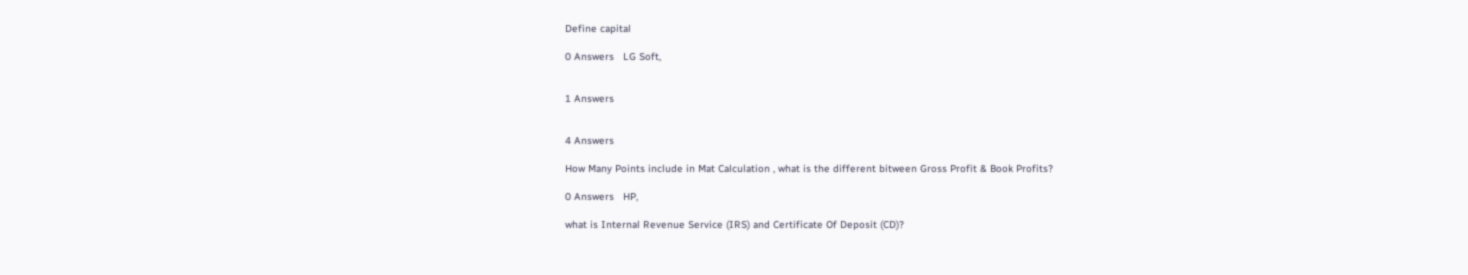Define capital

0 Answers   LG Soft,


1 Answers


4 Answers

How Many Points include in Mat Calculation , what is the different bitween Gross Profit & Book Profits?

0 Answers   HP,

what is Internal Revenue Service (IRS) and Certificate Of Deposit (CD)?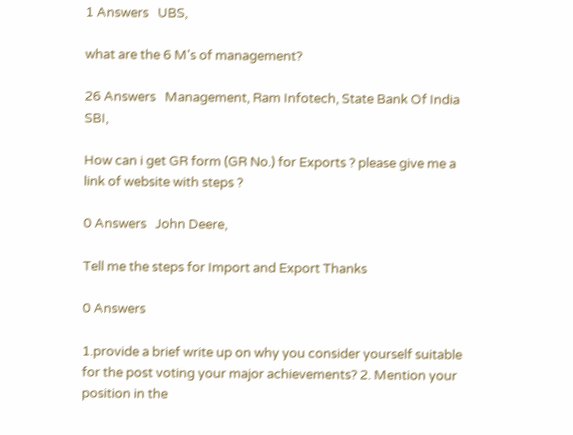1 Answers   UBS,

what are the 6 M's of management?

26 Answers   Management, Ram Infotech, State Bank Of India SBI,

How can i get GR form (GR No.) for Exports ? please give me a link of website with steps ?

0 Answers   John Deere,

Tell me the steps for Import and Export Thanks

0 Answers

1.provide a brief write up on why you consider yourself suitable for the post voting your major achievements? 2. Mention your position in the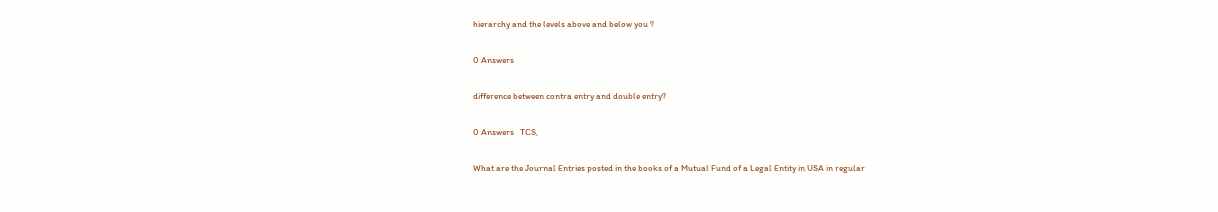hierarchy and the levels above and below you ?

0 Answers

difference between contra entry and double entry?

0 Answers   TCS,

What are the Journal Entries posted in the books of a Mutual Fund of a Legal Entity in USA in regular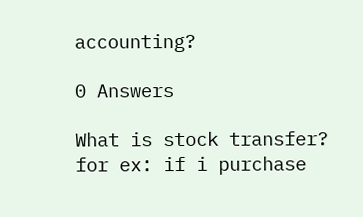accounting?

0 Answers

What is stock transfer? for ex: if i purchase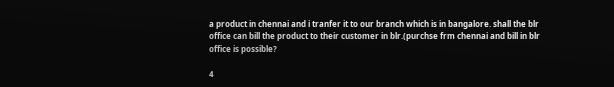a product in chennai and i tranfer it to our branch which is in bangalore. shall the blr office can bill the product to their customer in blr.(purchse frm chennai and bill in blr office is possible?

4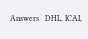Answers   DHL, ICAI,